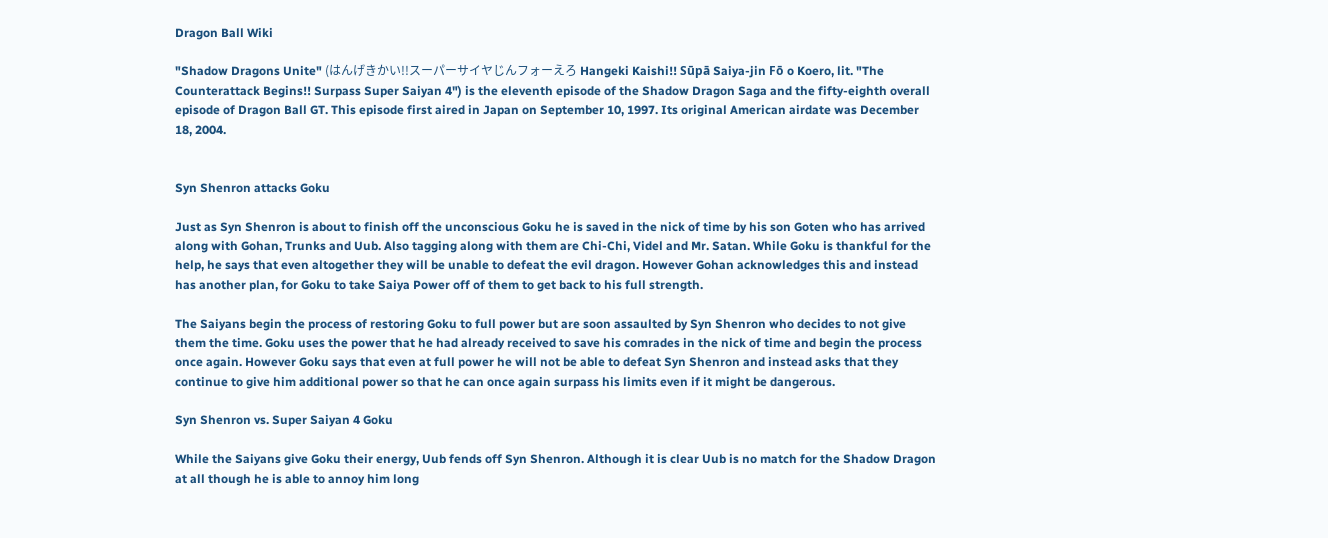Dragon Ball Wiki

"Shadow Dragons Unite" (はんげきかい!!スーパーサイヤじんフォーえろ Hangeki Kaishi!! Sūpā Saiya-jin Fō o Koero, lit. "The Counterattack Begins!! Surpass Super Saiyan 4") is the eleventh episode of the Shadow Dragon Saga and the fifty-eighth overall episode of Dragon Ball GT. This episode first aired in Japan on September 10, 1997. Its original American airdate was December 18, 2004.


Syn Shenron attacks Goku

Just as Syn Shenron is about to finish off the unconscious Goku he is saved in the nick of time by his son Goten who has arrived along with Gohan, Trunks and Uub. Also tagging along with them are Chi-Chi, Videl and Mr. Satan. While Goku is thankful for the help, he says that even altogether they will be unable to defeat the evil dragon. However Gohan acknowledges this and instead has another plan, for Goku to take Saiya Power off of them to get back to his full strength.

The Saiyans begin the process of restoring Goku to full power but are soon assaulted by Syn Shenron who decides to not give them the time. Goku uses the power that he had already received to save his comrades in the nick of time and begin the process once again. However Goku says that even at full power he will not be able to defeat Syn Shenron and instead asks that they continue to give him additional power so that he can once again surpass his limits even if it might be dangerous.

Syn Shenron vs. Super Saiyan 4 Goku

While the Saiyans give Goku their energy, Uub fends off Syn Shenron. Although it is clear Uub is no match for the Shadow Dragon at all though he is able to annoy him long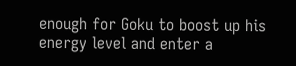enough for Goku to boost up his energy level and enter a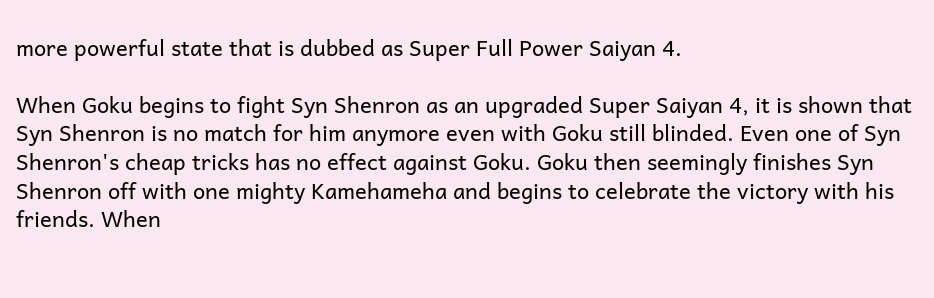more powerful state that is dubbed as Super Full Power Saiyan 4.

When Goku begins to fight Syn Shenron as an upgraded Super Saiyan 4, it is shown that Syn Shenron is no match for him anymore even with Goku still blinded. Even one of Syn Shenron's cheap tricks has no effect against Goku. Goku then seemingly finishes Syn Shenron off with one mighty Kamehameha and begins to celebrate the victory with his friends. When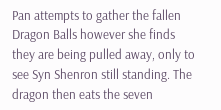Pan attempts to gather the fallen Dragon Balls however she finds they are being pulled away, only to see Syn Shenron still standing. The dragon then eats the seven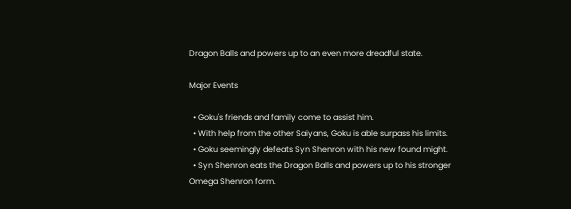Dragon Balls and powers up to an even more dreadful state.

Major Events

  • Goku's friends and family come to assist him.
  • With help from the other Saiyans, Goku is able surpass his limits.
  • Goku seemingly defeats Syn Shenron with his new found might.
  • Syn Shenron eats the Dragon Balls and powers up to his stronger Omega Shenron form.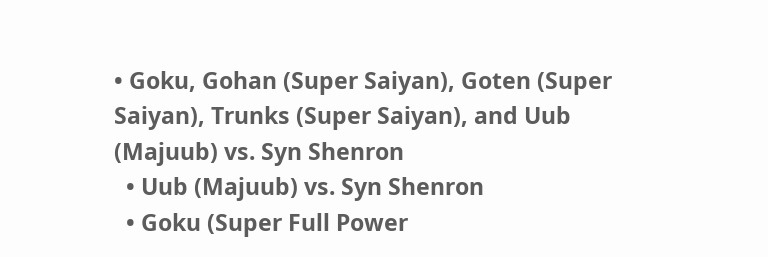• Goku, Gohan (Super Saiyan), Goten (Super Saiyan), Trunks (Super Saiyan), and Uub (Majuub) vs. Syn Shenron
  • Uub (Majuub) vs. Syn Shenron
  • Goku (Super Full Power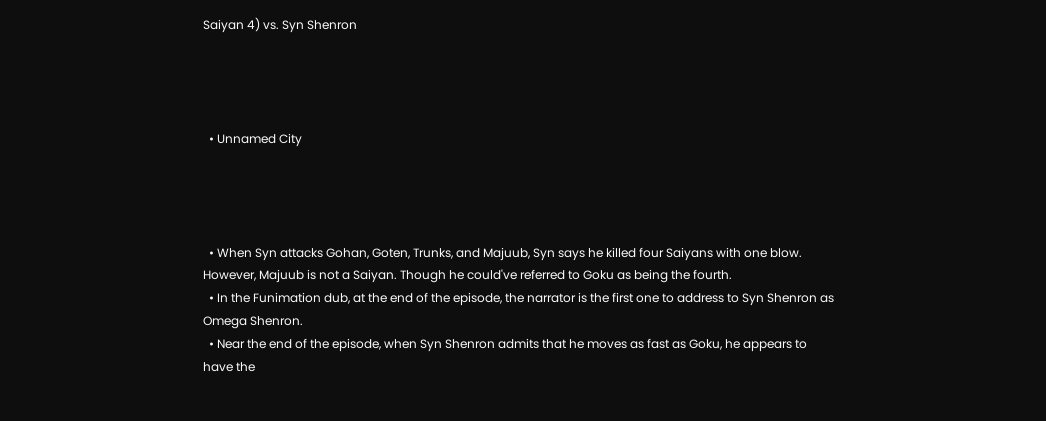Saiyan 4) vs. Syn Shenron




  • Unnamed City




  • When Syn attacks Gohan, Goten, Trunks, and Majuub, Syn says he killed four Saiyans with one blow. However, Majuub is not a Saiyan. Though he could've referred to Goku as being the fourth.
  • In the Funimation dub, at the end of the episode, the narrator is the first one to address to Syn Shenron as Omega Shenron.
  • Near the end of the episode, when Syn Shenron admits that he moves as fast as Goku, he appears to have the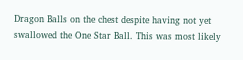Dragon Balls on the chest despite having not yet swallowed the One Star Ball. This was most likely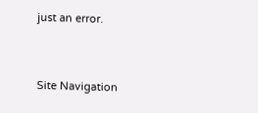just an error.


Site Navigation